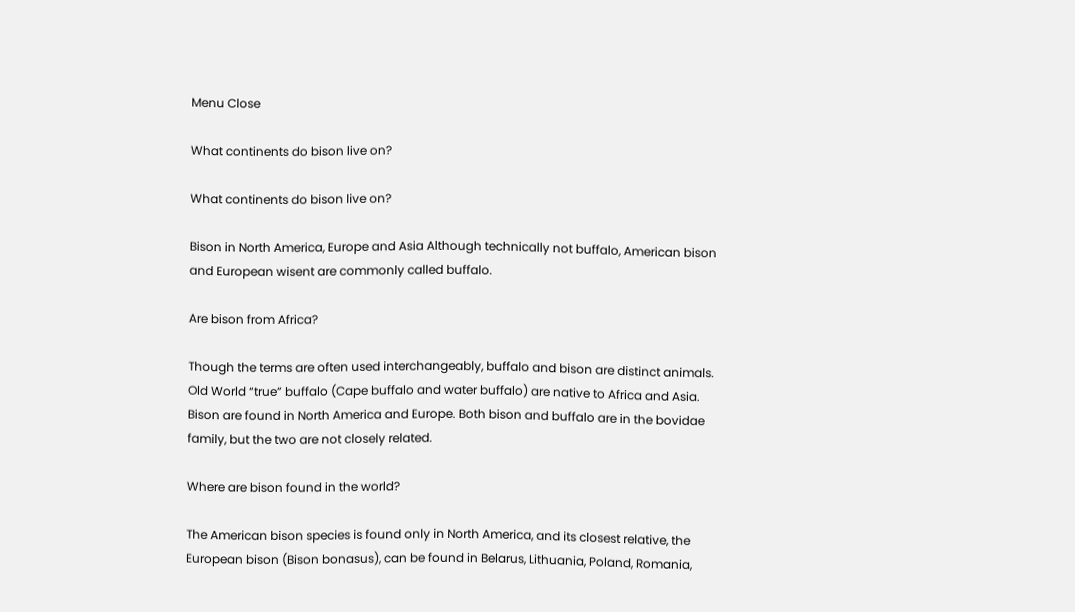Menu Close

What continents do bison live on?

What continents do bison live on?

Bison in North America, Europe and Asia Although technically not buffalo, American bison and European wisent are commonly called buffalo.

Are bison from Africa?

Though the terms are often used interchangeably, buffalo and bison are distinct animals. Old World “true” buffalo (Cape buffalo and water buffalo) are native to Africa and Asia. Bison are found in North America and Europe. Both bison and buffalo are in the bovidae family, but the two are not closely related.

Where are bison found in the world?

The American bison species is found only in North America, and its closest relative, the European bison (Bison bonasus), can be found in Belarus, Lithuania, Poland, Romania,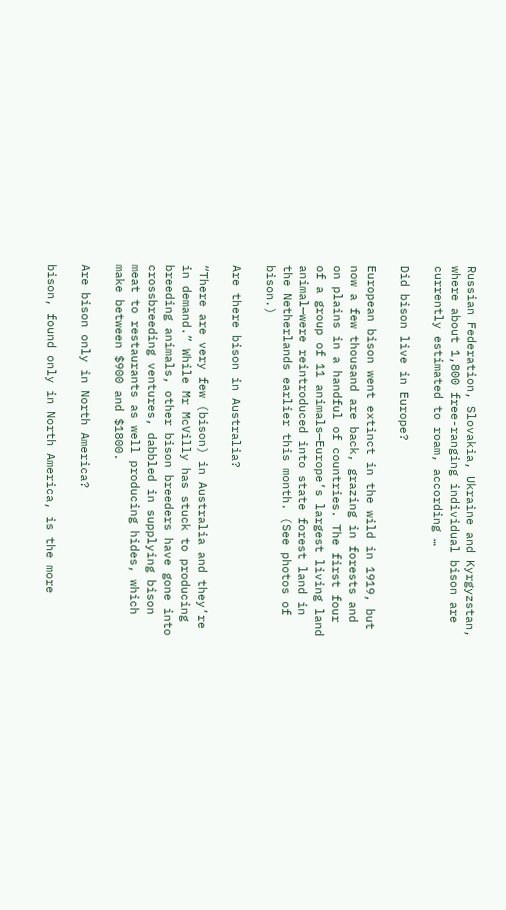Russian Federation, Slovakia, Ukraine and Kyrgyzstan, where about 1,800 free-ranging individual bison are currently estimated to roam, according …

Did bison live in Europe?

European bison went extinct in the wild in 1919, but now a few thousand are back, grazing in forests and on plains in a handful of countries. The first four of a group of 11 animals—Europe’s largest living land animal—were reintroduced into state forest land in the Netherlands earlier this month. (See photos of bison.)

Are there bison in Australia?

“There are very few (bison) in Australia and they’re in demand.” While Mr McVilly has stuck to producing breeding animals, other bison breeders have gone into crossbreeding ventures, dabbled in supplying bison meat to restaurants as well producing hides, which make between $900 and $1800.

Are bison only in North America?

bison, found only in North America, is the more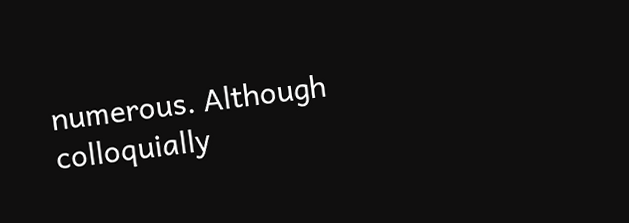numerous. Although colloquially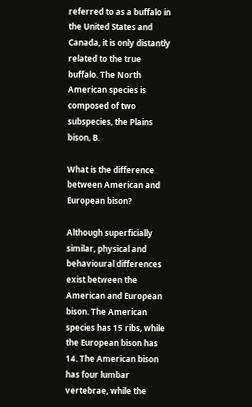referred to as a buffalo in the United States and Canada, it is only distantly related to the true buffalo. The North American species is composed of two subspecies, the Plains bison, B.

What is the difference between American and European bison?

Although superficially similar, physical and behavioural differences exist between the American and European bison. The American species has 15 ribs, while the European bison has 14. The American bison has four lumbar vertebrae, while the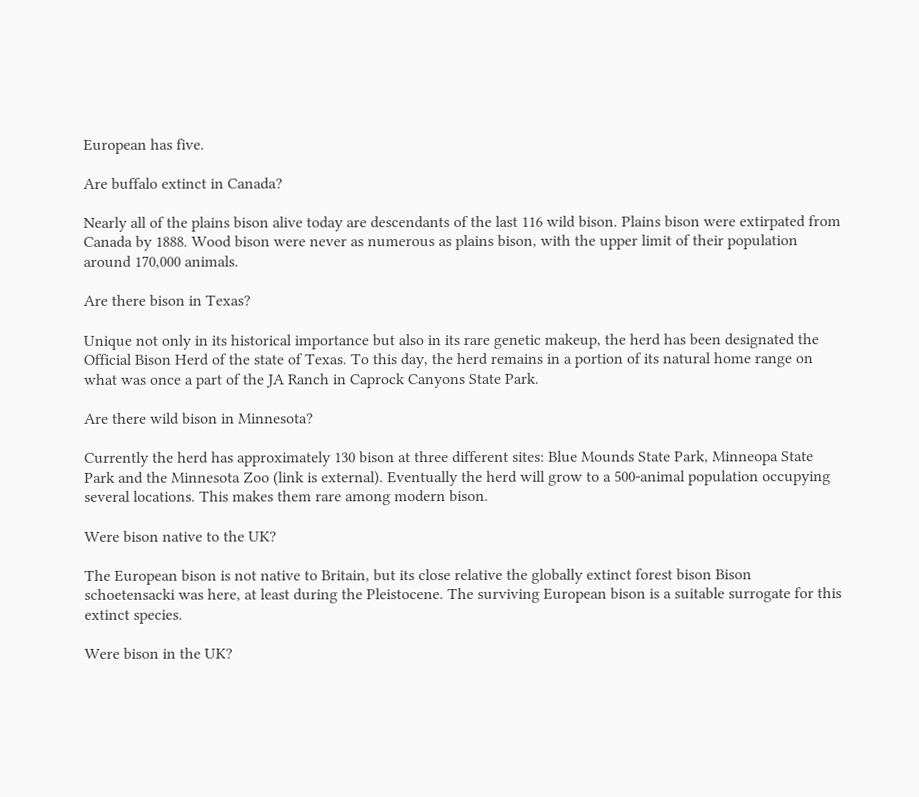European has five.

Are buffalo extinct in Canada?

Nearly all of the plains bison alive today are descendants of the last 116 wild bison. Plains bison were extirpated from Canada by 1888. Wood bison were never as numerous as plains bison, with the upper limit of their population around 170,000 animals.

Are there bison in Texas?

Unique not only in its historical importance but also in its rare genetic makeup, the herd has been designated the Official Bison Herd of the state of Texas. To this day, the herd remains in a portion of its natural home range on what was once a part of the JA Ranch in Caprock Canyons State Park.

Are there wild bison in Minnesota?

Currently the herd has approximately 130 bison at three different sites: Blue Mounds State Park, Minneopa State Park and the Minnesota Zoo (link is external). Eventually the herd will grow to a 500-animal population occupying several locations. This makes them rare among modern bison.

Were bison native to the UK?

The European bison is not native to Britain, but its close relative the globally extinct forest bison Bison schoetensacki was here, at least during the Pleistocene. The surviving European bison is a suitable surrogate for this extinct species.

Were bison in the UK?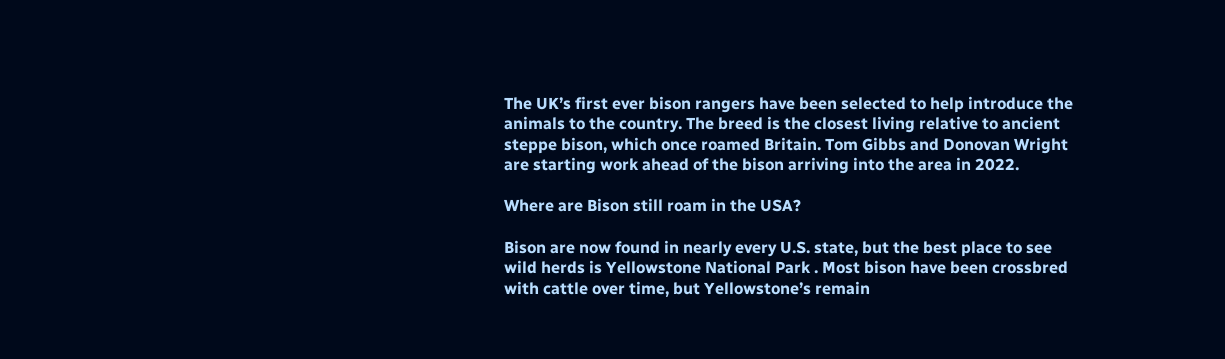The UK’s first ever bison rangers have been selected to help introduce the animals to the country. The breed is the closest living relative to ancient steppe bison, which once roamed Britain. Tom Gibbs and Donovan Wright are starting work ahead of the bison arriving into the area in 2022.

Where are Bison still roam in the USA?

Bison are now found in nearly every U.S. state, but the best place to see wild herds is Yellowstone National Park . Most bison have been crossbred with cattle over time, but Yellowstone’s remain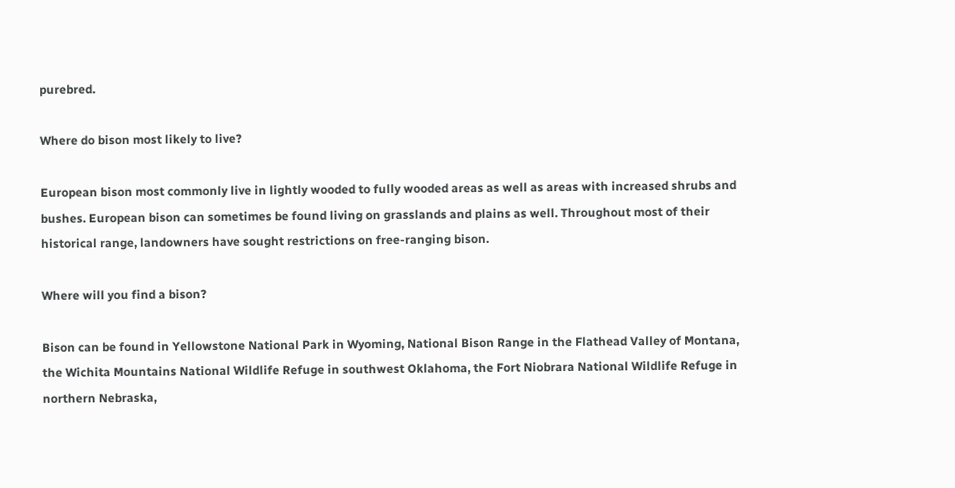purebred.

Where do bison most likely to live?

European bison most commonly live in lightly wooded to fully wooded areas as well as areas with increased shrubs and bushes. European bison can sometimes be found living on grasslands and plains as well. Throughout most of their historical range, landowners have sought restrictions on free-ranging bison.

Where will you find a bison?

Bison can be found in Yellowstone National Park in Wyoming, National Bison Range in the Flathead Valley of Montana, the Wichita Mountains National Wildlife Refuge in southwest Oklahoma, the Fort Niobrara National Wildlife Refuge in northern Nebraska,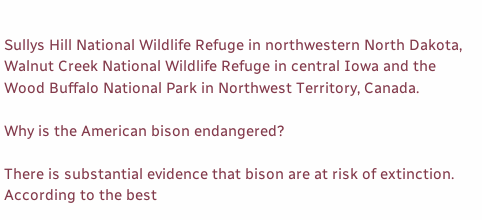Sullys Hill National Wildlife Refuge in northwestern North Dakota, Walnut Creek National Wildlife Refuge in central Iowa and the Wood Buffalo National Park in Northwest Territory, Canada.

Why is the American bison endangered?

There is substantial evidence that bison are at risk of extinction. According to the best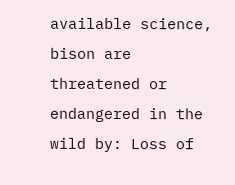available science, bison are threatened or endangered in the wild by: Loss of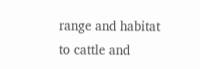range and habitat to cattle and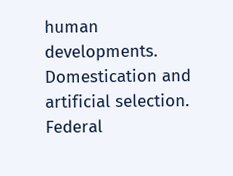human developments. Domestication and artificial selection. Federal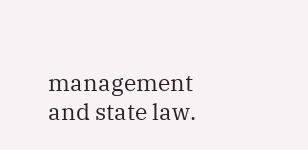management and state law.